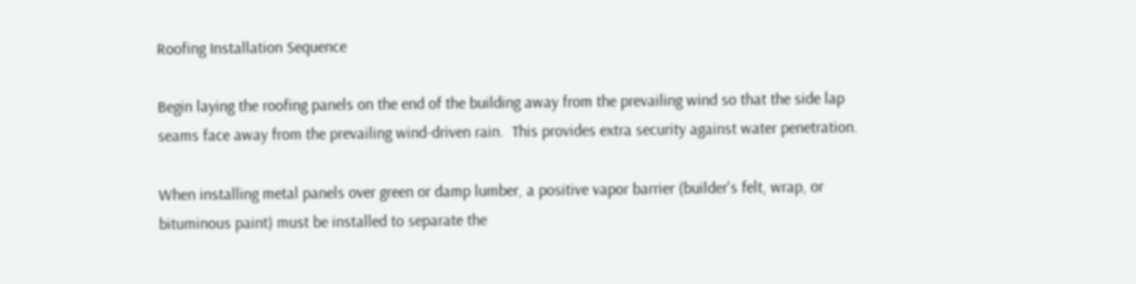Roofing Installation Sequence

Begin laying the roofing panels on the end of the building away from the prevailing wind so that the side lap seams face away from the prevailing wind-driven rain.  This provides extra security against water penetration.

When installing metal panels over green or damp lumber, a positive vapor barrier (builder's felt, wrap, or bituminous paint) must be installed to separate the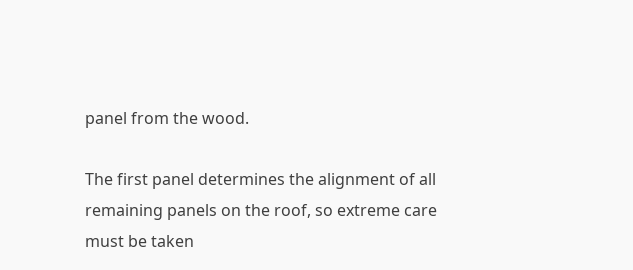panel from the wood.

The first panel determines the alignment of all remaining panels on the roof, so extreme care must be taken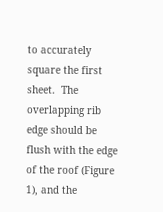to accurately square the first sheet.  The overlapping rib edge should be flush with the edge of the roof (Figure 1), and the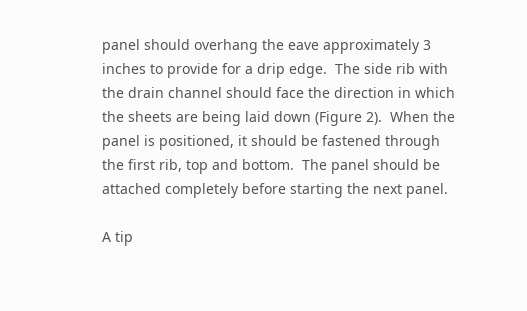panel should overhang the eave approximately 3 inches to provide for a drip edge.  The side rib with the drain channel should face the direction in which the sheets are being laid down (Figure 2).  When the panel is positioned, it should be fastened through the first rib, top and bottom.  The panel should be attached completely before starting the next panel.

A tip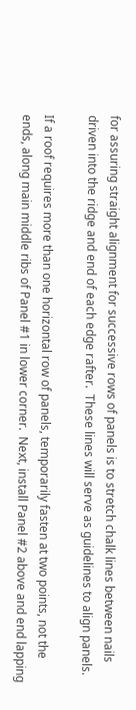for assuring straight alignment for successive rows of panels is to stretch chalk lines between nails driven into the ridge and end of each edge rafter.  These lines will serve as guidelines to align panels.

If a roof requires more than one horizontal row of panels, temporarily fasten at two points, not the ends, along main middle ribs of Panel #1 in lower corner.  Next, install Panel #2 above and end lapping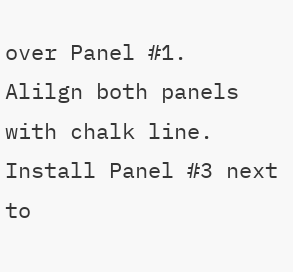over Panel #1.  Alilgn both panels with chalk line.  Install Panel #3 next to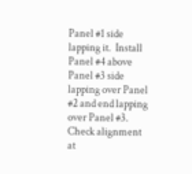Panel #1 side lapping it.  Install Panel #4 above Panel #3 side lapping over Panel #2 and end lapping over Panel #3. Check alignment at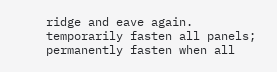ridge and eave again.  temporarily fasten all panels; permanently fasten when all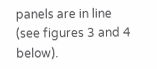panels are in line (see figures 3 and 4 below).